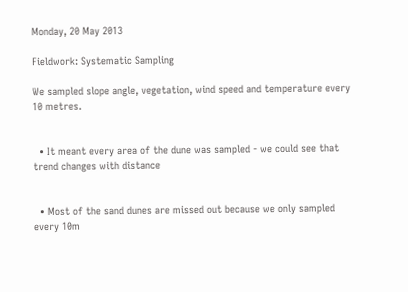Monday, 20 May 2013

Fieldwork: Systematic Sampling

We sampled slope angle, vegetation, wind speed and temperature every 10 metres.


  • It meant every area of the dune was sampled - we could see that trend changes with distance


  • Most of the sand dunes are missed out because we only sampled every 10m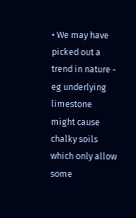• We may have picked out a trend in nature - eg underlying limestone might cause chalky soils which only allow some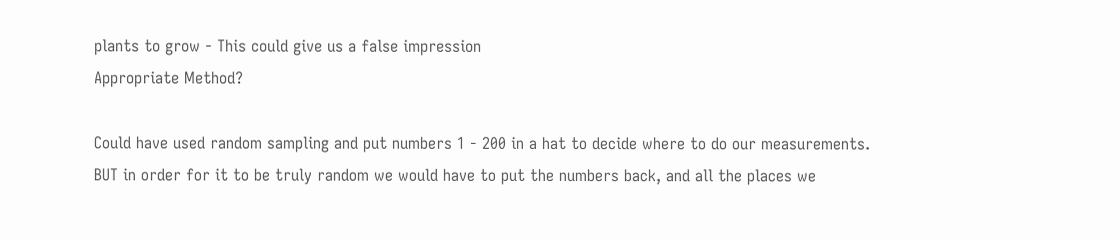plants to grow - This could give us a false impression
Appropriate Method?

Could have used random sampling and put numbers 1 - 200 in a hat to decide where to do our measurements.
BUT in order for it to be truly random we would have to put the numbers back, and all the places we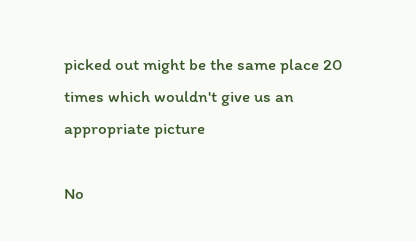picked out might be the same place 20 times which wouldn't give us an appropriate picture

No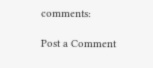comments:

Post a Comment